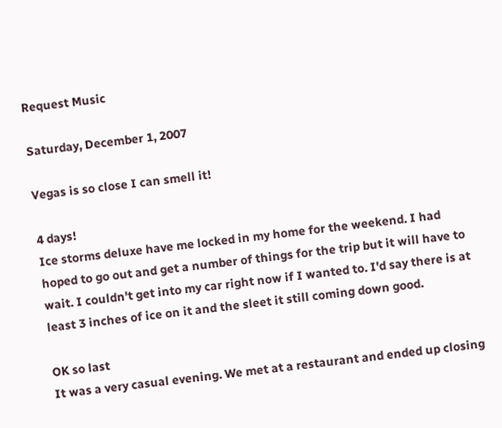Request Music

Saturday, December 1, 2007

Vegas is so close I can smell it!

4 days!
Ice storms deluxe have me locked in my home for the weekend. I had hoped to go out and get a number of things for the trip but it will have to wait. I couldn't get into my car right now if I wanted to. I'd say there is at least 3 inches of ice on it and the sleet it still coming down good.

OK so last
It was a very casual evening. We met at a restaurant and ended up closing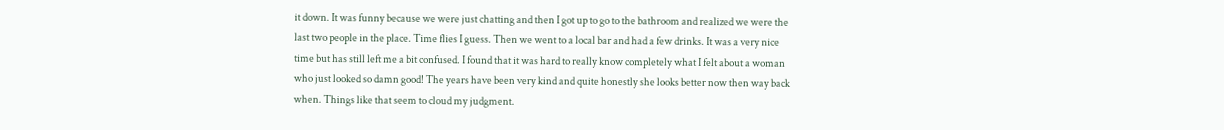it down. It was funny because we were just chatting and then I got up to go to the bathroom and realized we were the last two people in the place. Time flies I guess. Then we went to a local bar and had a few drinks. It was a very nice time but has still left me a bit confused. I found that it was hard to really know completely what I felt about a woman who just looked so damn good! The years have been very kind and quite honestly she looks better now then way back when. Things like that seem to cloud my judgment.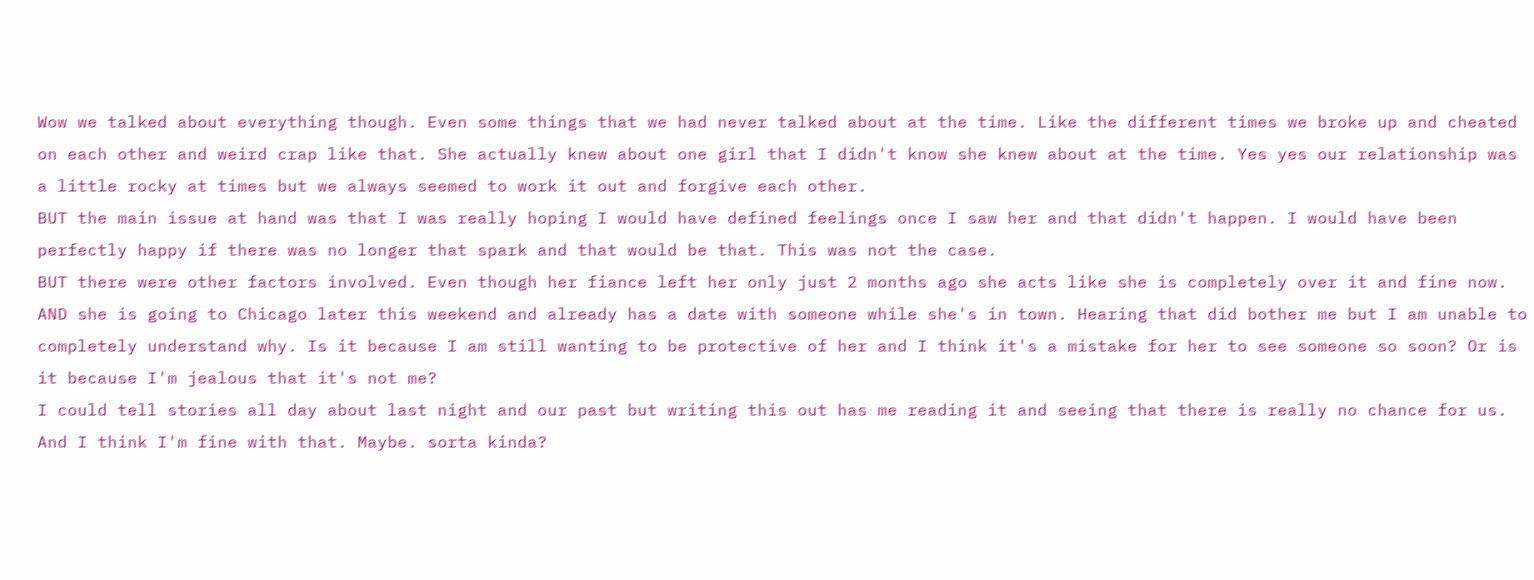Wow we talked about everything though. Even some things that we had never talked about at the time. Like the different times we broke up and cheated on each other and weird crap like that. She actually knew about one girl that I didn't know she knew about at the time. Yes yes our relationship was a little rocky at times but we always seemed to work it out and forgive each other.
BUT the main issue at hand was that I was really hoping I would have defined feelings once I saw her and that didn't happen. I would have been perfectly happy if there was no longer that spark and that would be that. This was not the case.
BUT there were other factors involved. Even though her fiance left her only just 2 months ago she acts like she is completely over it and fine now. AND she is going to Chicago later this weekend and already has a date with someone while she's in town. Hearing that did bother me but I am unable to completely understand why. Is it because I am still wanting to be protective of her and I think it's a mistake for her to see someone so soon? Or is it because I'm jealous that it's not me?
I could tell stories all day about last night and our past but writing this out has me reading it and seeing that there is really no chance for us. And I think I'm fine with that. Maybe. sorta kinda?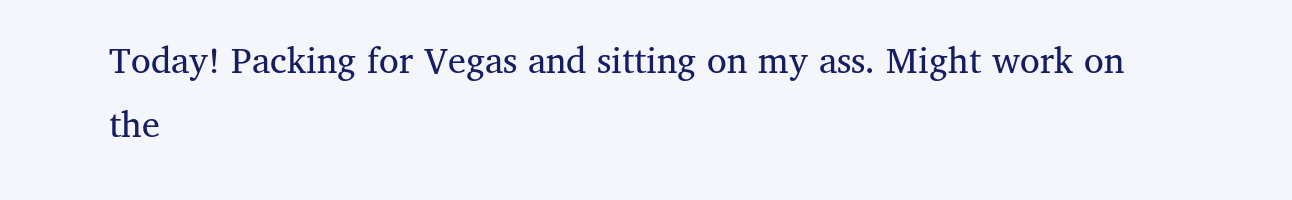Today! Packing for Vegas and sitting on my ass. Might work on the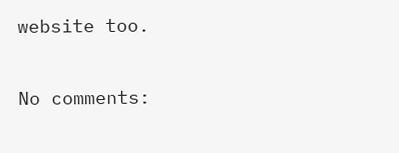website too.

No comments: